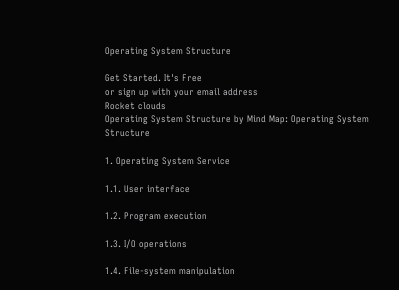Operating System Structure

Get Started. It's Free
or sign up with your email address
Rocket clouds
Operating System Structure by Mind Map: Operating System Structure

1. Operating System Service

1.1. User interface

1.2. Program execution

1.3. I/O operations

1.4. File-system manipulation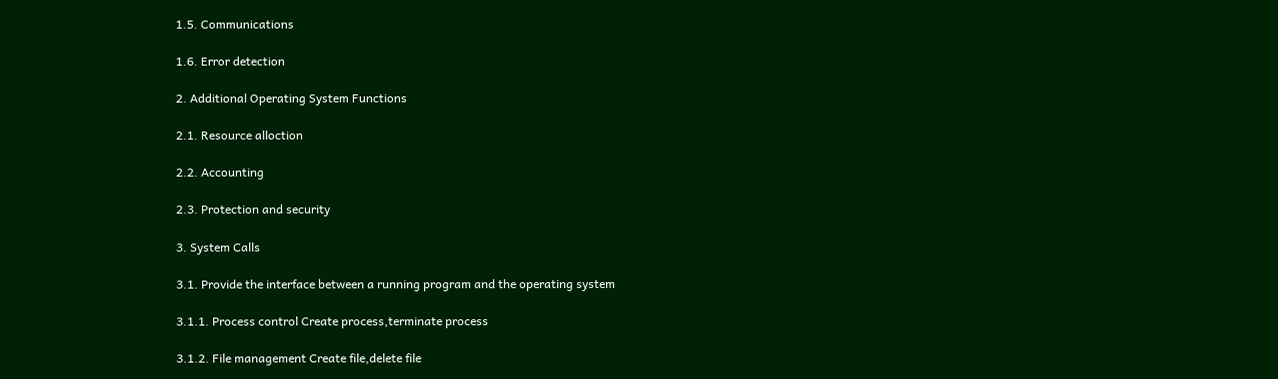1.5. Communications

1.6. Error detection

2. Additional Operating System Functions

2.1. Resource alloction

2.2. Accounting

2.3. Protection and security

3. System Calls

3.1. Provide the interface between a running program and the operating system

3.1.1. Process control Create process,terminate process

3.1.2. File management Create file,delete file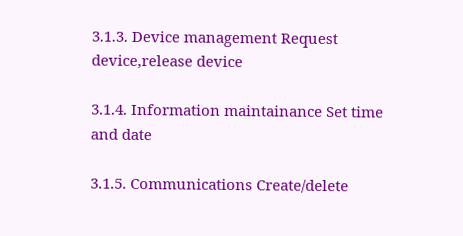3.1.3. Device management Request device,release device

3.1.4. Information maintainance Set time and date

3.1.5. Communications Create/delete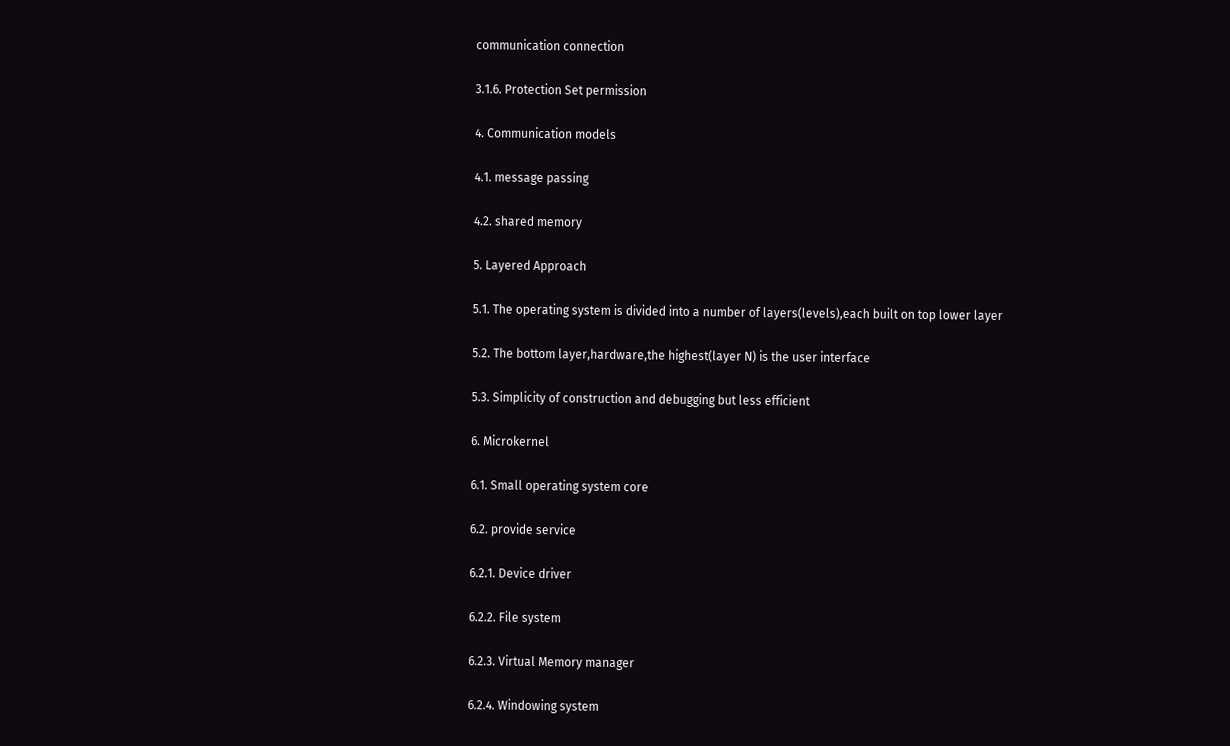communication connection

3.1.6. Protection Set permission

4. Communication models

4.1. message passing

4.2. shared memory

5. Layered Approach

5.1. The operating system is divided into a number of layers(levels),each built on top lower layer

5.2. The bottom layer,hardware,the highest(layer N) is the user interface

5.3. Simplicity of construction and debugging but less efficient

6. Microkernel

6.1. Small operating system core

6.2. provide service

6.2.1. Device driver

6.2.2. File system

6.2.3. Virtual Memory manager

6.2.4. Windowing system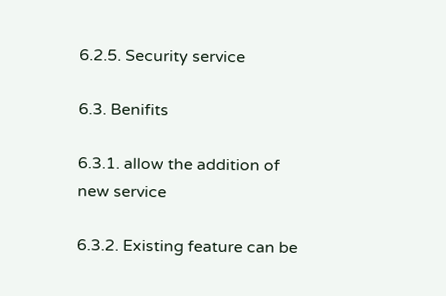6.2.5. Security service

6.3. Benifits

6.3.1. allow the addition of new service

6.3.2. Existing feature can be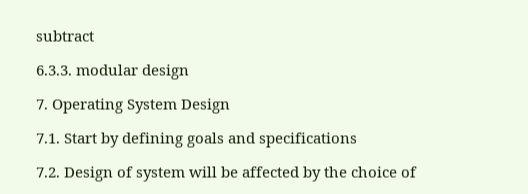subtract

6.3.3. modular design

7. Operating System Design

7.1. Start by defining goals and specifications

7.2. Design of system will be affected by the choice of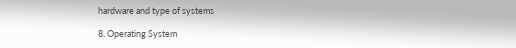hardware and type of systems

8. Operating System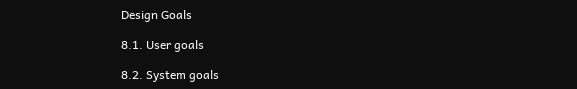Design Goals

8.1. User goals

8.2. System goals